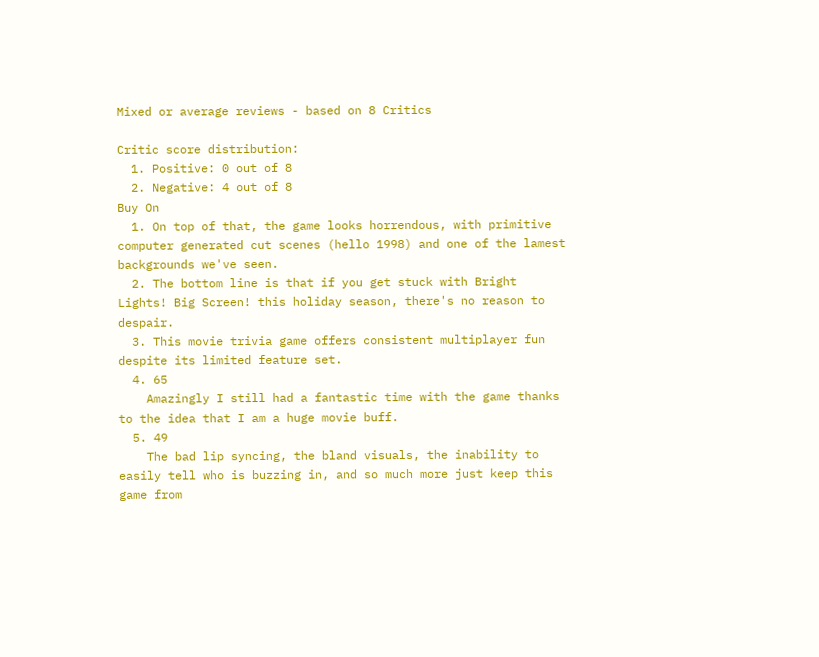Mixed or average reviews - based on 8 Critics

Critic score distribution:
  1. Positive: 0 out of 8
  2. Negative: 4 out of 8
Buy On
  1. On top of that, the game looks horrendous, with primitive computer generated cut scenes (hello 1998) and one of the lamest backgrounds we've seen.
  2. The bottom line is that if you get stuck with Bright Lights! Big Screen! this holiday season, there's no reason to despair.
  3. This movie trivia game offers consistent multiplayer fun despite its limited feature set.
  4. 65
    Amazingly I still had a fantastic time with the game thanks to the idea that I am a huge movie buff.
  5. 49
    The bad lip syncing, the bland visuals, the inability to easily tell who is buzzing in, and so much more just keep this game from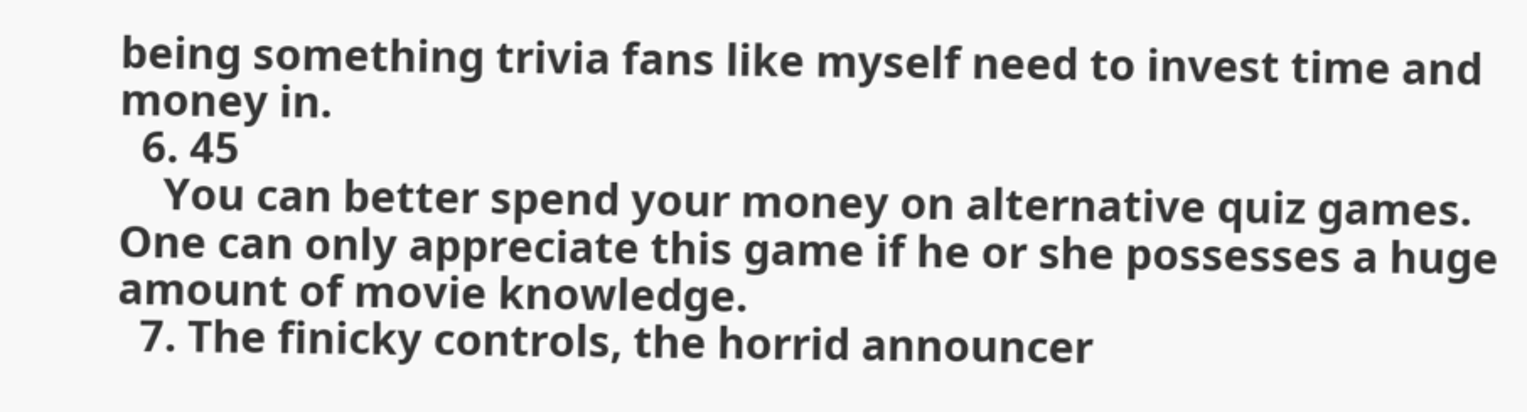being something trivia fans like myself need to invest time and money in.
  6. 45
    You can better spend your money on alternative quiz games. One can only appreciate this game if he or she possesses a huge amount of movie knowledge.
  7. The finicky controls, the horrid announcer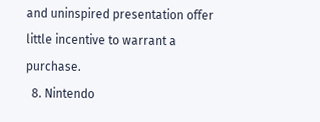and uninspired presentation offer little incentive to warrant a purchase.
  8. Nintendo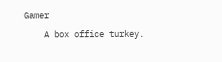Gamer
    A box office turkey.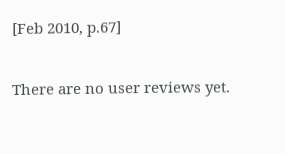[Feb 2010, p.67]

There are no user reviews yet.